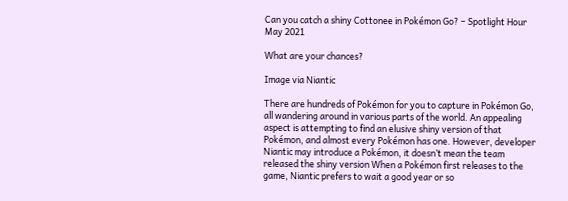Can you catch a shiny Cottonee in Pokémon Go? – Spotlight Hour May 2021

What are your chances?

Image via Niantic

There are hundreds of Pokémon for you to capture in Pokémon Go, all wandering around in various parts of the world. An appealing aspect is attempting to find an elusive shiny version of that Pokémon, and almost every Pokémon has one. However, developer Niantic may introduce a Pokémon, it doesn’t mean the team released the shiny version When a Pokémon first releases to the game, Niantic prefers to wait a good year or so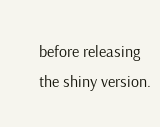before releasing the shiny version.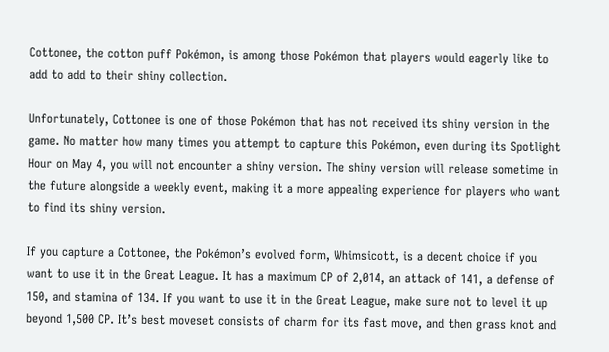Cottonee, the cotton puff Pokémon, is among those Pokémon that players would eagerly like to add to add to their shiny collection.

Unfortunately, Cottonee is one of those Pokémon that has not received its shiny version in the game. No matter how many times you attempt to capture this Pokémon, even during its Spotlight Hour on May 4, you will not encounter a shiny version. The shiny version will release sometime in the future alongside a weekly event, making it a more appealing experience for players who want to find its shiny version.

If you capture a Cottonee, the Pokémon’s evolved form, Whimsicott, is a decent choice if you want to use it in the Great League. It has a maximum CP of 2,014, an attack of 141, a defense of 150, and stamina of 134. If you want to use it in the Great League, make sure not to level it up beyond 1,500 CP. It’s best moveset consists of charm for its fast move, and then grass knot and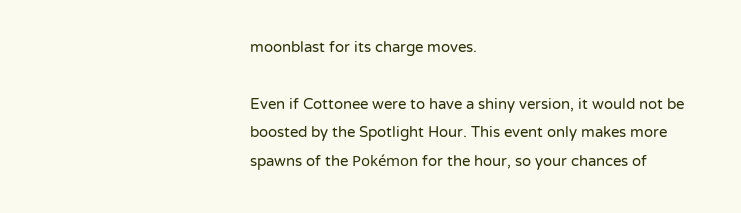moonblast for its charge moves.

Even if Cottonee were to have a shiny version, it would not be boosted by the Spotlight Hour. This event only makes more spawns of the Pokémon for the hour, so your chances of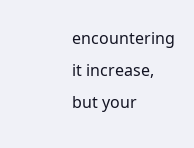encountering it increase, but your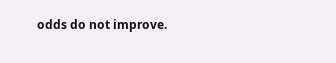odds do not improve.